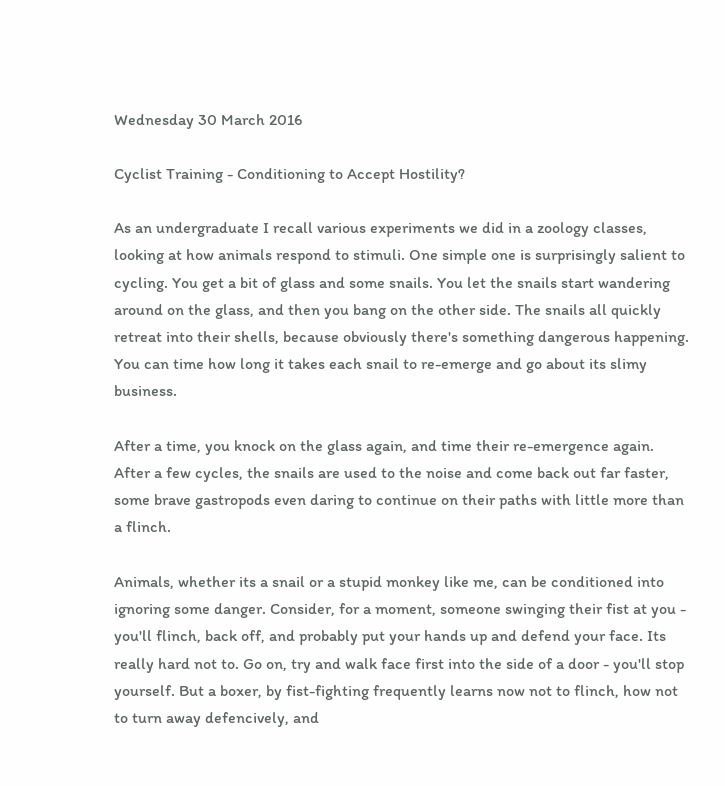Wednesday 30 March 2016

Cyclist Training - Conditioning to Accept Hostility?

As an undergraduate I recall various experiments we did in a zoology classes, looking at how animals respond to stimuli. One simple one is surprisingly salient to cycling. You get a bit of glass and some snails. You let the snails start wandering around on the glass, and then you bang on the other side. The snails all quickly retreat into their shells, because obviously there's something dangerous happening. You can time how long it takes each snail to re-emerge and go about its slimy business.

After a time, you knock on the glass again, and time their re-emergence again. After a few cycles, the snails are used to the noise and come back out far faster, some brave gastropods even daring to continue on their paths with little more than a flinch.

Animals, whether its a snail or a stupid monkey like me, can be conditioned into ignoring some danger. Consider, for a moment, someone swinging their fist at you - you'll flinch, back off, and probably put your hands up and defend your face. Its really hard not to. Go on, try and walk face first into the side of a door - you'll stop yourself. But a boxer, by fist-fighting frequently learns now not to flinch, how not to turn away defencively, and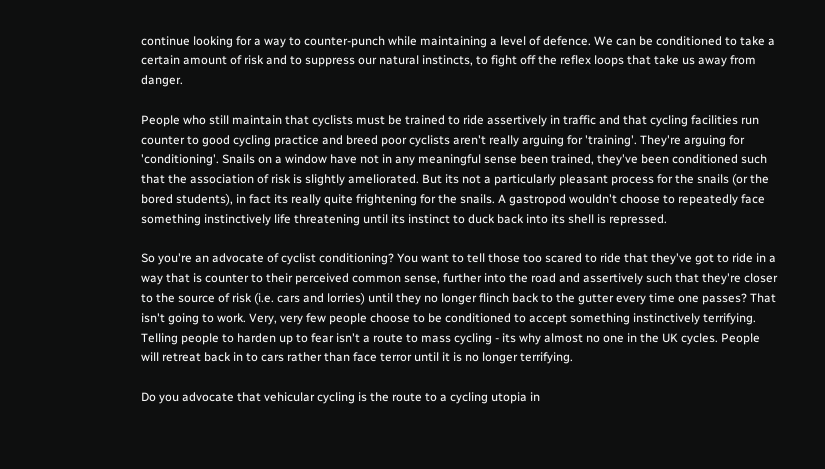continue looking for a way to counter-punch while maintaining a level of defence. We can be conditioned to take a certain amount of risk and to suppress our natural instincts, to fight off the reflex loops that take us away from danger.

People who still maintain that cyclists must be trained to ride assertively in traffic and that cycling facilities run counter to good cycling practice and breed poor cyclists aren't really arguing for 'training'. They're arguing for 'conditioning'. Snails on a window have not in any meaningful sense been trained, they've been conditioned such that the association of risk is slightly ameliorated. But its not a particularly pleasant process for the snails (or the bored students), in fact its really quite frightening for the snails. A gastropod wouldn't choose to repeatedly face something instinctively life threatening until its instinct to duck back into its shell is repressed.

So you're an advocate of cyclist conditioning? You want to tell those too scared to ride that they've got to ride in a way that is counter to their perceived common sense, further into the road and assertively such that they're closer to the source of risk (i.e. cars and lorries) until they no longer flinch back to the gutter every time one passes? That isn't going to work. Very, very few people choose to be conditioned to accept something instinctively terrifying. Telling people to harden up to fear isn't a route to mass cycling - its why almost no one in the UK cycles. People will retreat back in to cars rather than face terror until it is no longer terrifying.

Do you advocate that vehicular cycling is the route to a cycling utopia in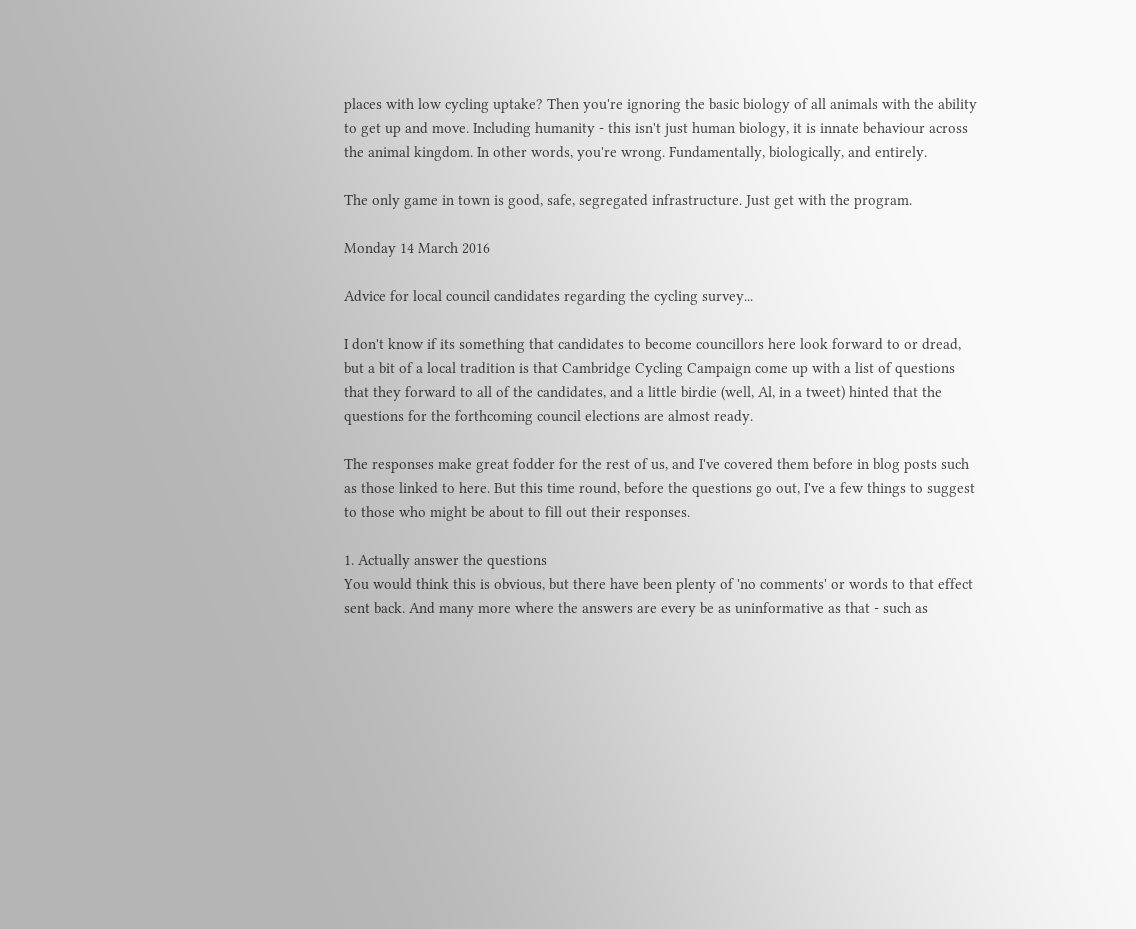places with low cycling uptake? Then you're ignoring the basic biology of all animals with the ability to get up and move. Including humanity - this isn't just human biology, it is innate behaviour across the animal kingdom. In other words, you're wrong. Fundamentally, biologically, and entirely.

The only game in town is good, safe, segregated infrastructure. Just get with the program.

Monday 14 March 2016

Advice for local council candidates regarding the cycling survey...

I don't know if its something that candidates to become councillors here look forward to or dread, but a bit of a local tradition is that Cambridge Cycling Campaign come up with a list of questions that they forward to all of the candidates, and a little birdie (well, Al, in a tweet) hinted that the questions for the forthcoming council elections are almost ready.

The responses make great fodder for the rest of us, and I've covered them before in blog posts such as those linked to here. But this time round, before the questions go out, I've a few things to suggest to those who might be about to fill out their responses.

1. Actually answer the questions
You would think this is obvious, but there have been plenty of 'no comments' or words to that effect sent back. And many more where the answers are every be as uninformative as that - such as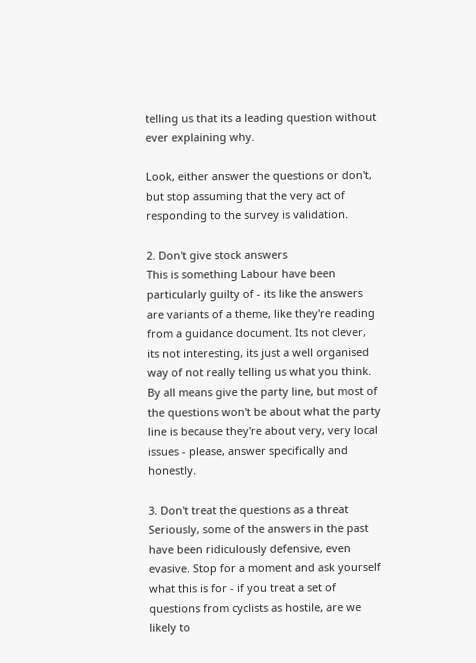telling us that its a leading question without ever explaining why.

Look, either answer the questions or don't, but stop assuming that the very act of responding to the survey is validation.

2. Don't give stock answers
This is something Labour have been particularly guilty of - its like the answers are variants of a theme, like they're reading from a guidance document. Its not clever, its not interesting, its just a well organised way of not really telling us what you think. By all means give the party line, but most of the questions won't be about what the party line is because they're about very, very local issues - please, answer specifically and honestly.

3. Don't treat the questions as a threat
Seriously, some of the answers in the past have been ridiculously defensive, even evasive. Stop for a moment and ask yourself what this is for - if you treat a set of questions from cyclists as hostile, are we likely to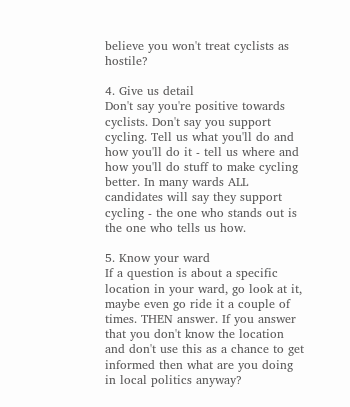believe you won't treat cyclists as hostile?

4. Give us detail
Don't say you're positive towards cyclists. Don't say you support cycling. Tell us what you'll do and how you'll do it - tell us where and how you'll do stuff to make cycling better. In many wards ALL candidates will say they support cycling - the one who stands out is the one who tells us how.

5. Know your ward
If a question is about a specific location in your ward, go look at it, maybe even go ride it a couple of times. THEN answer. If you answer that you don't know the location and don't use this as a chance to get informed then what are you doing in local politics anyway?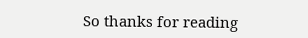So thanks for reading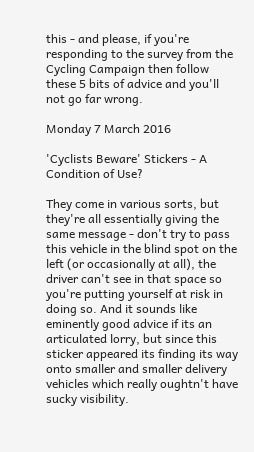this - and please, if you're responding to the survey from the Cycling Campaign then follow these 5 bits of advice and you'll not go far wrong.

Monday 7 March 2016

'Cyclists Beware' Stickers - A Condition of Use?

They come in various sorts, but they're all essentially giving the same message - don't try to pass this vehicle in the blind spot on the left (or occasionally at all), the driver can't see in that space so you're putting yourself at risk in doing so. And it sounds like eminently good advice if its an articulated lorry, but since this sticker appeared its finding its way onto smaller and smaller delivery vehicles which really oughtn't have sucky visibility.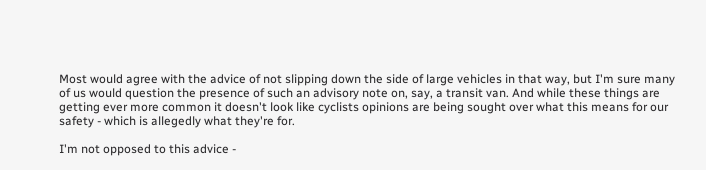Most would agree with the advice of not slipping down the side of large vehicles in that way, but I'm sure many of us would question the presence of such an advisory note on, say, a transit van. And while these things are getting ever more common it doesn't look like cyclists opinions are being sought over what this means for our safety - which is allegedly what they're for.

I'm not opposed to this advice -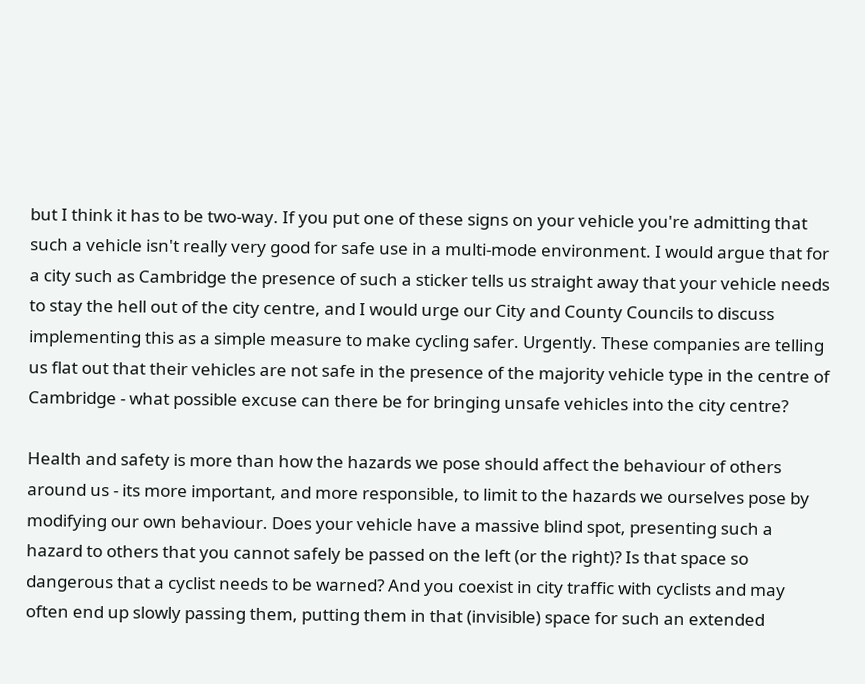but I think it has to be two-way. If you put one of these signs on your vehicle you're admitting that such a vehicle isn't really very good for safe use in a multi-mode environment. I would argue that for a city such as Cambridge the presence of such a sticker tells us straight away that your vehicle needs to stay the hell out of the city centre, and I would urge our City and County Councils to discuss implementing this as a simple measure to make cycling safer. Urgently. These companies are telling us flat out that their vehicles are not safe in the presence of the majority vehicle type in the centre of Cambridge - what possible excuse can there be for bringing unsafe vehicles into the city centre?

Health and safety is more than how the hazards we pose should affect the behaviour of others around us - its more important, and more responsible, to limit to the hazards we ourselves pose by modifying our own behaviour. Does your vehicle have a massive blind spot, presenting such a hazard to others that you cannot safely be passed on the left (or the right)? Is that space so dangerous that a cyclist needs to be warned? And you coexist in city traffic with cyclists and may often end up slowly passing them, putting them in that (invisible) space for such an extended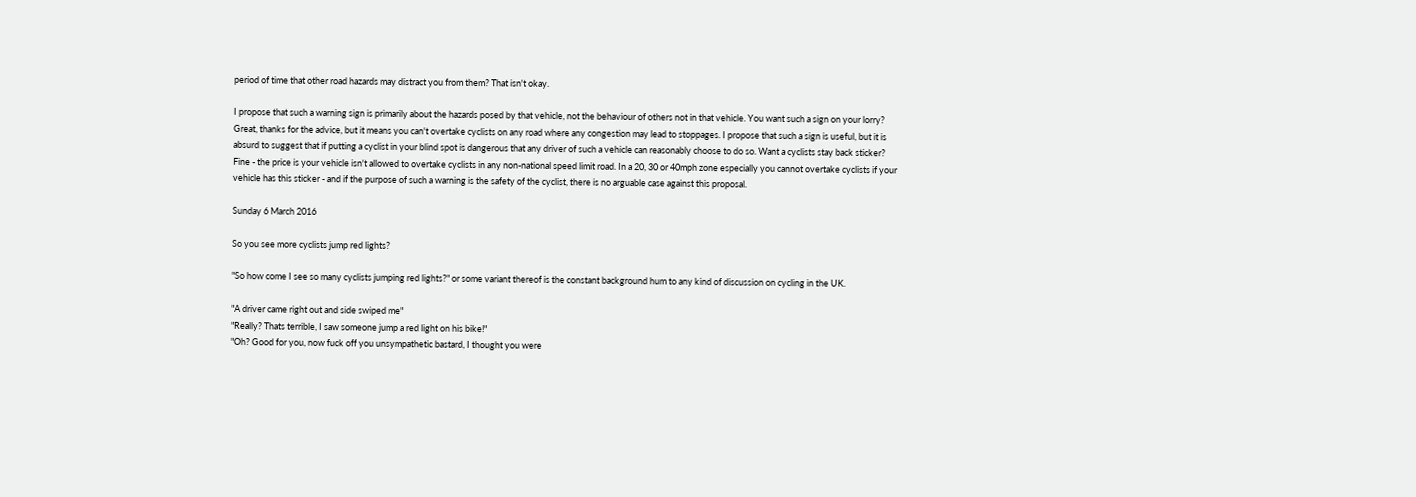period of time that other road hazards may distract you from them? That isn't okay.

I propose that such a warning sign is primarily about the hazards posed by that vehicle, not the behaviour of others not in that vehicle. You want such a sign on your lorry? Great, thanks for the advice, but it means you can't overtake cyclists on any road where any congestion may lead to stoppages. I propose that such a sign is useful, but it is absurd to suggest that if putting a cyclist in your blind spot is dangerous that any driver of such a vehicle can reasonably choose to do so. Want a cyclists stay back sticker? Fine - the price is your vehicle isn't allowed to overtake cyclists in any non-national speed limit road. In a 20, 30 or 40mph zone especially you cannot overtake cyclists if your vehicle has this sticker - and if the purpose of such a warning is the safety of the cyclist, there is no arguable case against this proposal.

Sunday 6 March 2016

So you see more cyclists jump red lights?

"So how come I see so many cyclists jumping red lights?" or some variant thereof is the constant background hum to any kind of discussion on cycling in the UK.

"A driver came right out and side swiped me"
"Really? Thats terrible, I saw someone jump a red light on his bike!"
"Oh? Good for you, now fuck off you unsympathetic bastard, I thought you were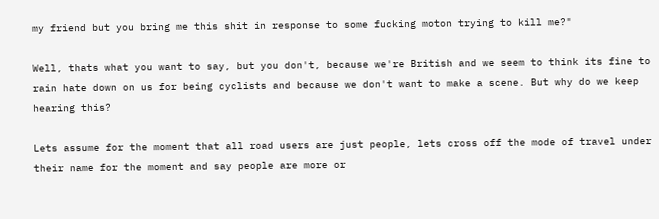my friend but you bring me this shit in response to some fucking moton trying to kill me?"

Well, thats what you want to say, but you don't, because we're British and we seem to think its fine to rain hate down on us for being cyclists and because we don't want to make a scene. But why do we keep hearing this?

Lets assume for the moment that all road users are just people, lets cross off the mode of travel under their name for the moment and say people are more or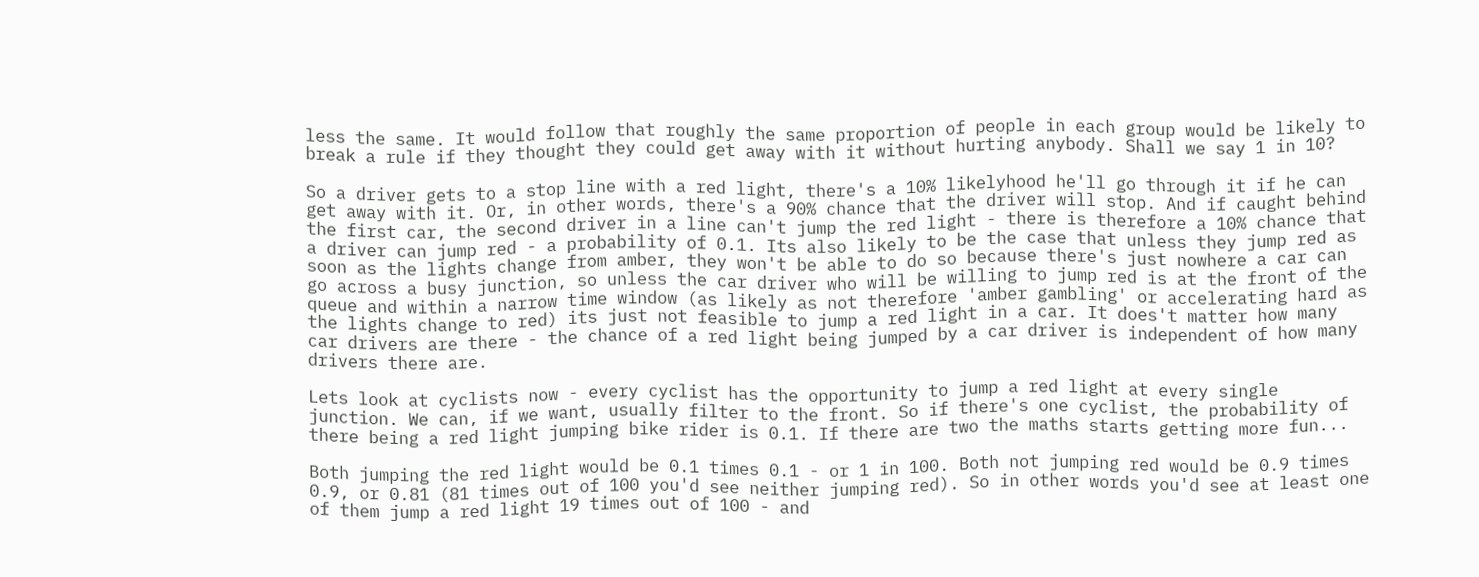less the same. It would follow that roughly the same proportion of people in each group would be likely to break a rule if they thought they could get away with it without hurting anybody. Shall we say 1 in 10?

So a driver gets to a stop line with a red light, there's a 10% likelyhood he'll go through it if he can get away with it. Or, in other words, there's a 90% chance that the driver will stop. And if caught behind the first car, the second driver in a line can't jump the red light - there is therefore a 10% chance that a driver can jump red - a probability of 0.1. Its also likely to be the case that unless they jump red as soon as the lights change from amber, they won't be able to do so because there's just nowhere a car can go across a busy junction, so unless the car driver who will be willing to jump red is at the front of the queue and within a narrow time window (as likely as not therefore 'amber gambling' or accelerating hard as the lights change to red) its just not feasible to jump a red light in a car. It does't matter how many car drivers are there - the chance of a red light being jumped by a car driver is independent of how many drivers there are.

Lets look at cyclists now - every cyclist has the opportunity to jump a red light at every single junction. We can, if we want, usually filter to the front. So if there's one cyclist, the probability of there being a red light jumping bike rider is 0.1. If there are two the maths starts getting more fun...

Both jumping the red light would be 0.1 times 0.1 - or 1 in 100. Both not jumping red would be 0.9 times 0.9, or 0.81 (81 times out of 100 you'd see neither jumping red). So in other words you'd see at least one of them jump a red light 19 times out of 100 - and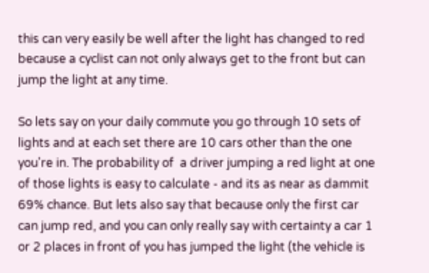this can very easily be well after the light has changed to red because a cyclist can not only always get to the front but can jump the light at any time.

So lets say on your daily commute you go through 10 sets of lights and at each set there are 10 cars other than the one you're in. The probability of  a driver jumping a red light at one of those lights is easy to calculate - and its as near as dammit 69% chance. But lets also say that because only the first car can jump red, and you can only really say with certainty a car 1 or 2 places in front of you has jumped the light (the vehicle is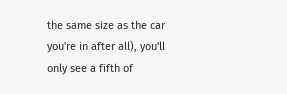the same size as the car you're in after all), you'll only see a fifth of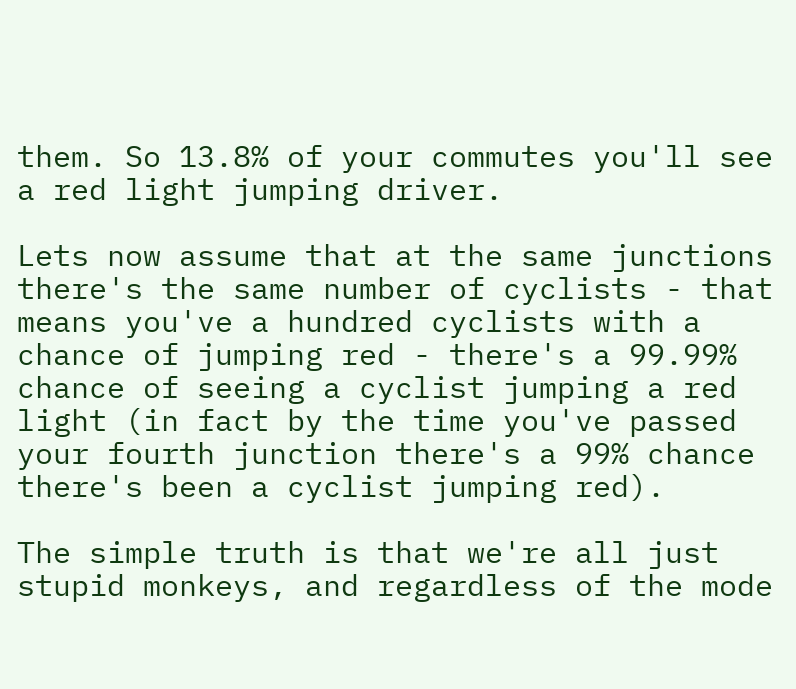them. So 13.8% of your commutes you'll see a red light jumping driver.

Lets now assume that at the same junctions there's the same number of cyclists - that means you've a hundred cyclists with a chance of jumping red - there's a 99.99% chance of seeing a cyclist jumping a red light (in fact by the time you've passed your fourth junction there's a 99% chance there's been a cyclist jumping red).

The simple truth is that we're all just stupid monkeys, and regardless of the mode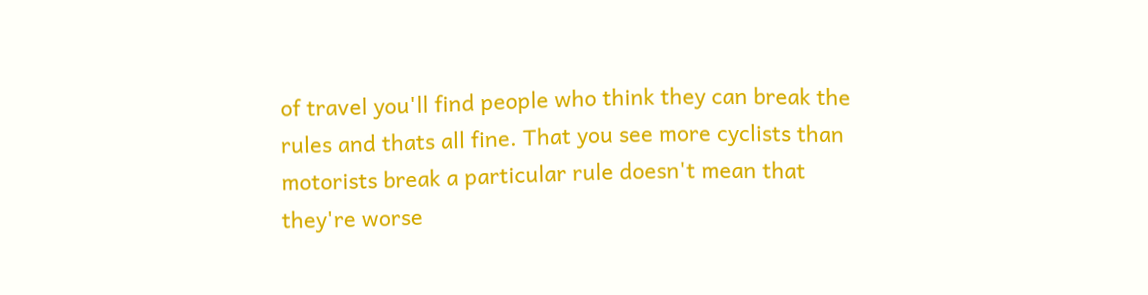of travel you'll find people who think they can break the rules and thats all fine. That you see more cyclists than motorists break a particular rule doesn't mean that they're worse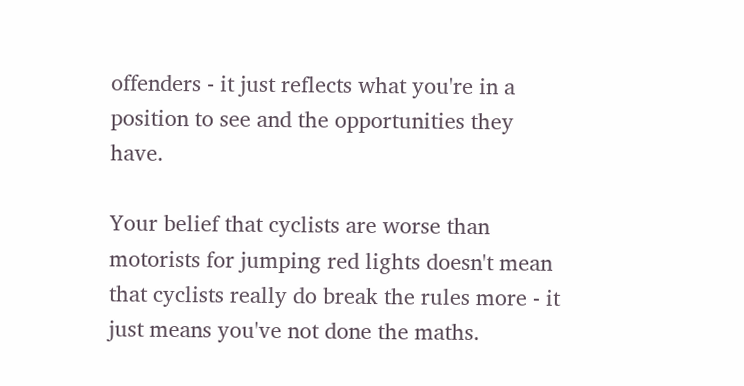offenders - it just reflects what you're in a position to see and the opportunities they have.

Your belief that cyclists are worse than motorists for jumping red lights doesn't mean that cyclists really do break the rules more - it just means you've not done the maths.